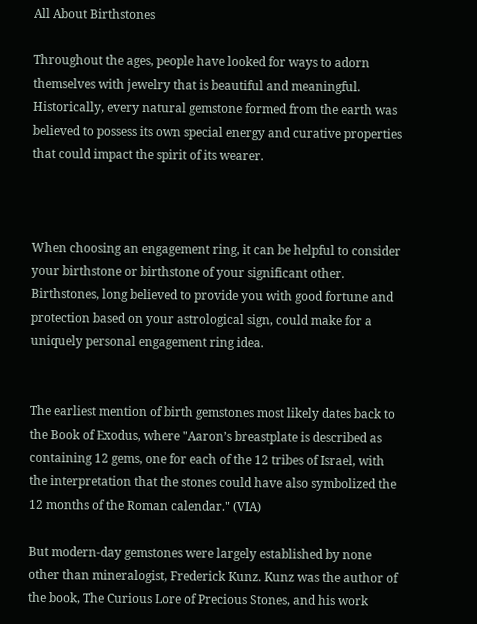All About Birthstones

Throughout the ages, people have looked for ways to adorn themselves with jewelry that is beautiful and meaningful.  Historically, every natural gemstone formed from the earth was believed to possess its own special energy and curative properties that could impact the spirit of its wearer.



When choosing an engagement ring, it can be helpful to consider your birthstone or birthstone of your significant other. Birthstones, long believed to provide you with good fortune and protection based on your astrological sign, could make for a uniquely personal engagement ring idea.


The earliest mention of birth gemstones most likely dates back to the Book of Exodus, where "Aaron’s breastplate is described as containing 12 gems, one for each of the 12 tribes of Israel, with the interpretation that the stones could have also symbolized the 12 months of the Roman calendar." (VIA)

But modern-day gemstones were largely established by none other than mineralogist, Frederick Kunz. Kunz was the author of the book, The Curious Lore of Precious Stones, and his work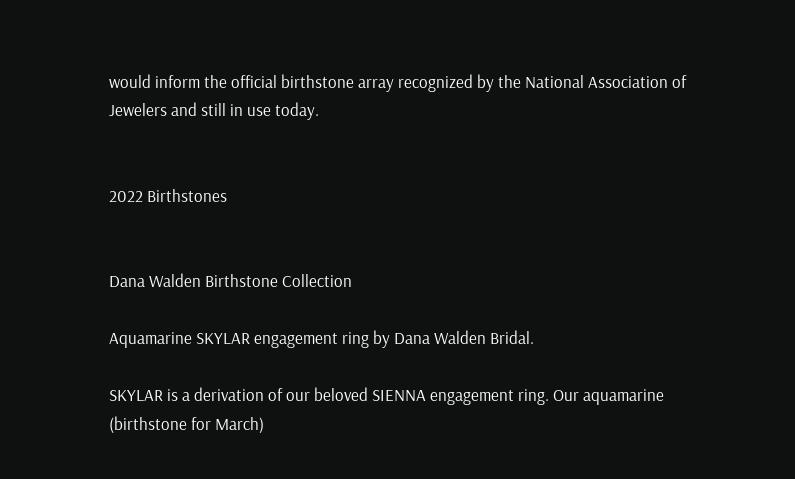would inform the official birthstone array recognized by the National Association of Jewelers and still in use today.


2022 Birthstones


Dana Walden Birthstone Collection

Aquamarine SKYLAR engagement ring by Dana Walden Bridal.

SKYLAR is a derivation of our beloved SIENNA engagement ring. Our aquamarine (birthstone for March)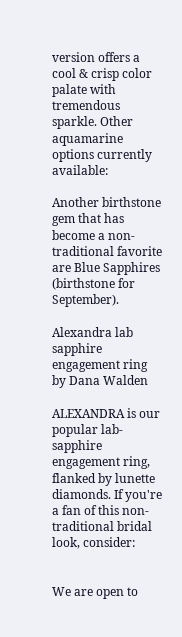version offers a cool & crisp color palate with tremendous sparkle. Other aquamarine options currently available:

Another birthstone gem that has become a non-traditional favorite are Blue Sapphires (birthstone for September).

Alexandra lab sapphire engagement ring by Dana Walden

ALEXANDRA is our popular lab-sapphire engagement ring, flanked by lunette diamonds. If you're a fan of this non-traditional bridal look, consider:


We are open to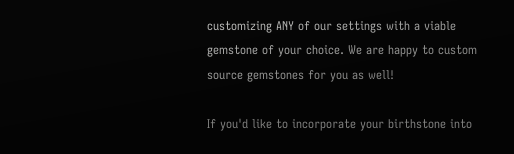customizing ANY of our settings with a viable gemstone of your choice. We are happy to custom source gemstones for you as well!

If you'd like to incorporate your birthstone into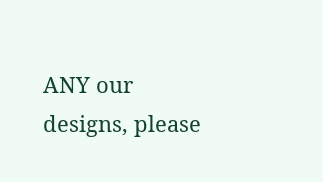ANY our designs, please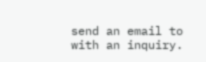send an email to with an inquiry.